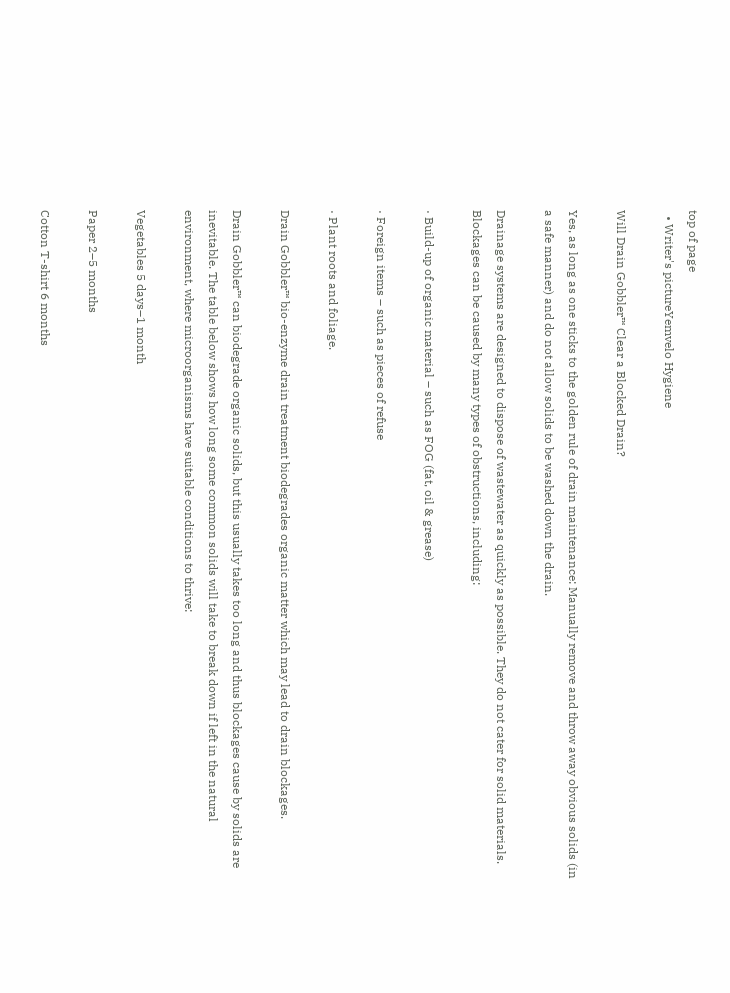top of page
  • Writer's pictureYemvelo Hygiene

Will Drain Gobbler™ Clear a Blocked Drain?

Yes, as long as one sticks to the golden rule of drain maintenance: Manually remove and throw away obvious solids (in a safe manner) and do not allow solids to be washed down the drain.

Drainage systems are designed to dispose of wastewater as quickly as possible. They do not cater for solid materials. Blockages can be caused by many types of obstructions, including:

· Build-up of organic material – such as FOG (fat, oil & grease)

· Foreign items – such as pieces of refuse

· Plant roots and foliage.

Drain Gobbler™ bio-enzyme drain treatment biodegrades organic matter which may lead to drain blockages.

Drain Gobbler™ can biodegrade organic solids, but this usually takes too long and thus blockages cause by solids are inevitable. The table below shows how long some common solids will take to break down if left in the natural environment, where microorganisms have suitable conditions to thrive:

Vegetables 5 days–1 month

Paper 2–5 months

Cotton T-shirt 6 months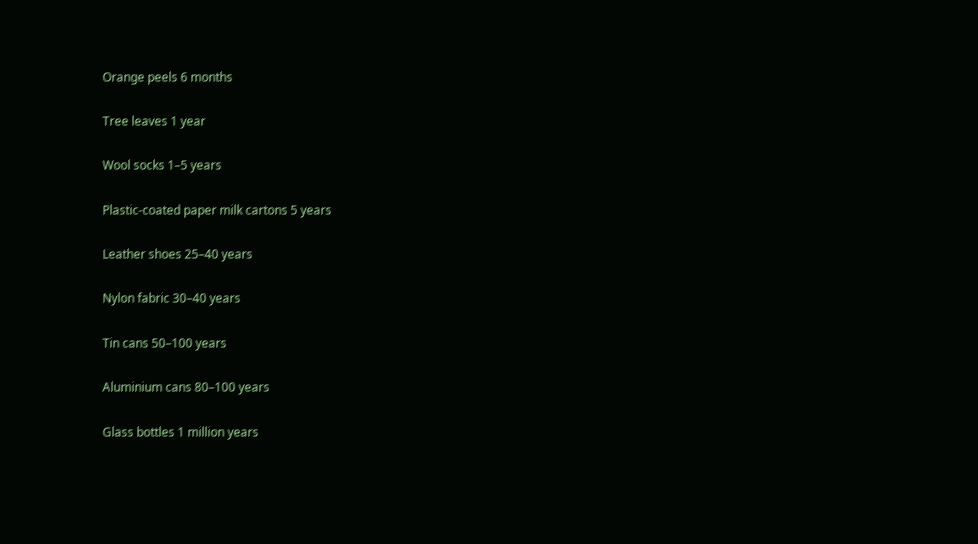Orange peels 6 months

Tree leaves 1 year

Wool socks 1–5 years

Plastic-coated paper milk cartons 5 years

Leather shoes 25–40 years

Nylon fabric 30–40 years

Tin cans 50–100 years

Aluminium cans 80–100 years

Glass bottles 1 million years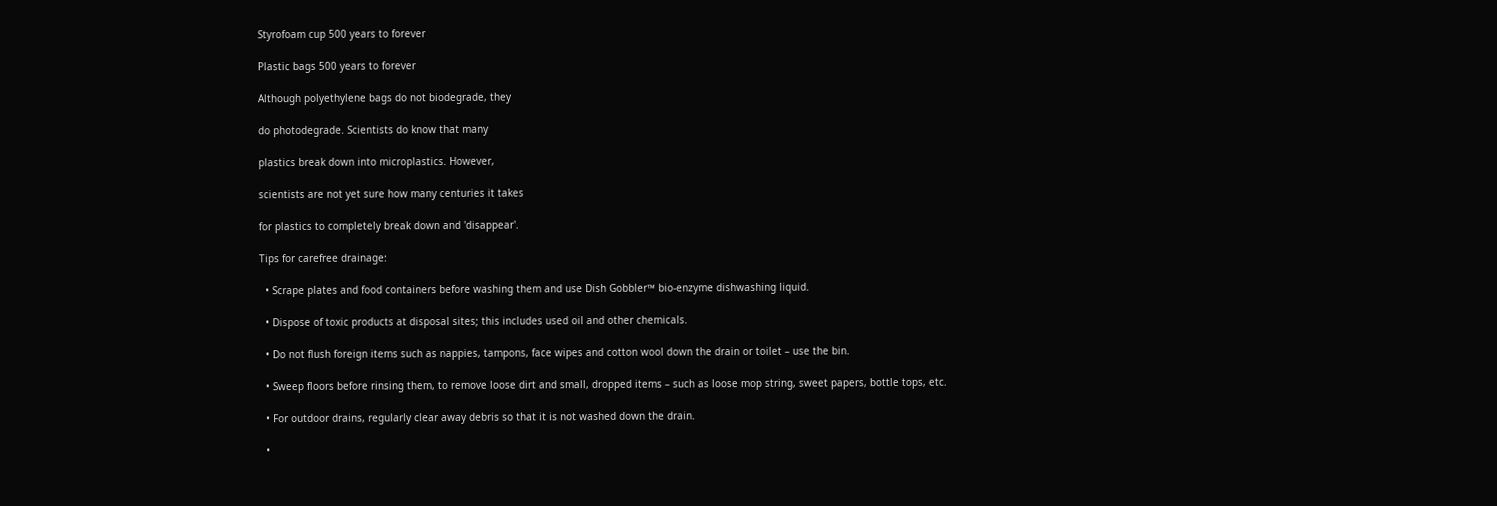Styrofoam cup 500 years to forever

Plastic bags 500 years to forever

Although polyethylene bags do not biodegrade, they

do photodegrade. Scientists do know that many

plastics break down into microplastics. However,

scientists are not yet sure how many centuries it takes

for plastics to completely break down and 'disappear'.

Tips for carefree drainage:

  • Scrape plates and food containers before washing them and use Dish Gobbler™ bio-enzyme dishwashing liquid.

  • Dispose of toxic products at disposal sites; this includes used oil and other chemicals.

  • Do not flush foreign items such as nappies, tampons, face wipes and cotton wool down the drain or toilet – use the bin.

  • Sweep floors before rinsing them, to remove loose dirt and small, dropped items – such as loose mop string, sweet papers, bottle tops, etc.

  • For outdoor drains, regularly clear away debris so that it is not washed down the drain.

  •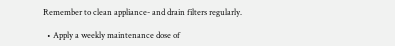Remember to clean appliance- and drain filters regularly.

  • Apply a weekly maintenance dose of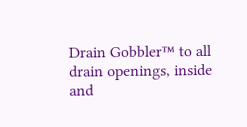Drain Gobbler™ to all drain openings, inside and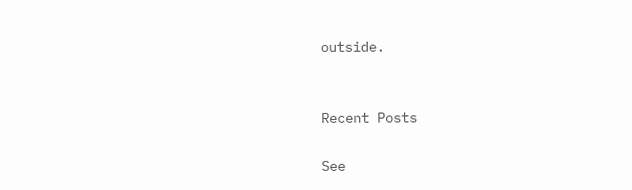outside.


Recent Posts

See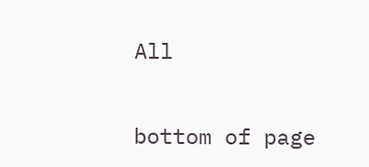All


bottom of page